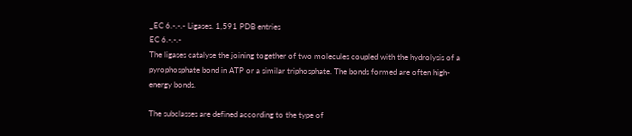_EC 6.-.-.- Ligases. 1,591 PDB entries
EC 6.-.-.-
The ligases catalyse the joining together of two molecules coupled with the hydrolysis of a pyrophosphate bond in ATP or a similar triphosphate. The bonds formed are often high-energy bonds.

The subclasses are defined according to the type of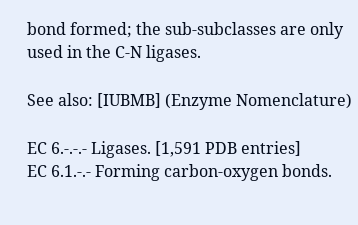bond formed; the sub-subclasses are only used in the C-N ligases.

See also: [IUBMB] (Enzyme Nomenclature)

EC 6.-.-.- Ligases. [1,591 PDB entries]
EC 6.1.-.- Forming carbon-oxygen bonds.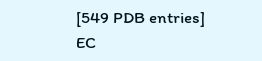[549 PDB entries]
EC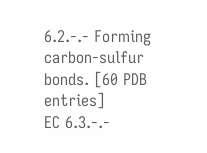6.2.-.- Forming carbon-sulfur bonds. [60 PDB entries]
EC 6.3.-.-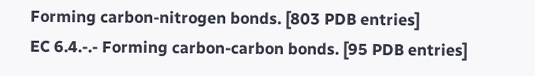Forming carbon-nitrogen bonds. [803 PDB entries]
EC 6.4.-.- Forming carbon-carbon bonds. [95 PDB entries]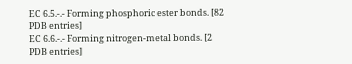EC 6.5.-.- Forming phosphoric ester bonds. [82 PDB entries]
EC 6.6.-.- Forming nitrogen-metal bonds. [2 PDB entries]